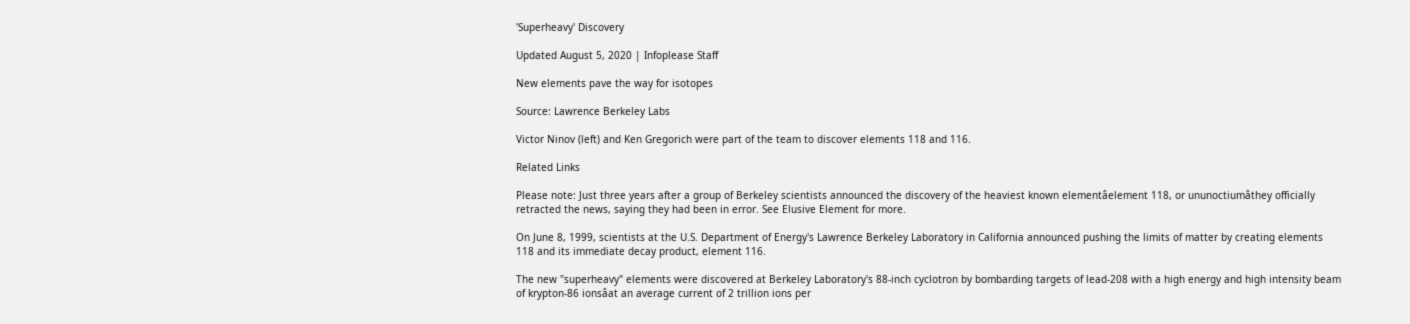'Superheavy' Discovery

Updated August 5, 2020 | Infoplease Staff

New elements pave the way for isotopes

Source: Lawrence Berkeley Labs

Victor Ninov (left) and Ken Gregorich were part of the team to discover elements 118 and 116.

Related Links

Please note: Just three years after a group of Berkeley scientists announced the discovery of the heaviest known elementâelement 118, or ununoctiumâthey officially retracted the news, saying they had been in error. See Elusive Element for more.

On June 8, 1999, scientists at the U.S. Department of Energy's Lawrence Berkeley Laboratory in California announced pushing the limits of matter by creating elements 118 and its immediate decay product, element 116.

The new "superheavy" elements were discovered at Berkeley Laboratory's 88-inch cyclotron by bombarding targets of lead-208 with a high energy and high intensity beam of krypton-86 ionsâat an average current of 2 trillion ions per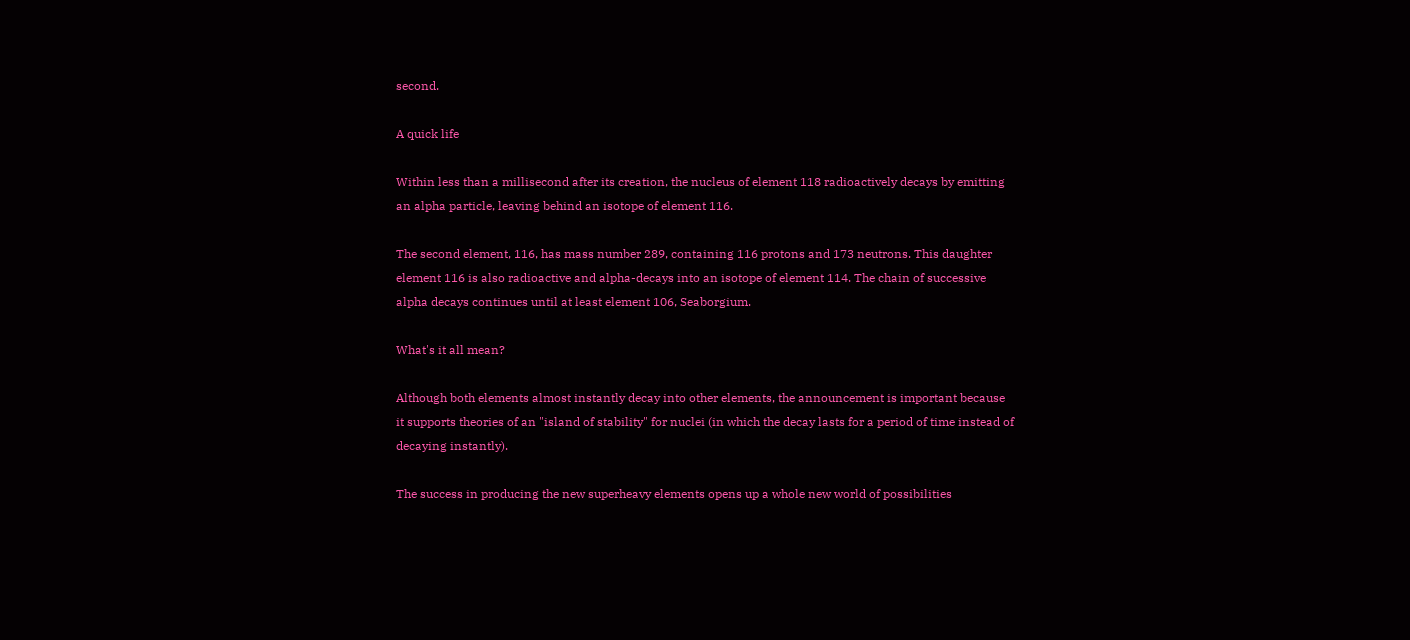second.

A quick life

Within less than a millisecond after its creation, the nucleus of element 118 radioactively decays by emitting an alpha particle, leaving behind an isotope of element 116.

The second element, 116, has mass number 289, containing 116 protons and 173 neutrons. This daughter element 116 is also radioactive and alpha-decays into an isotope of element 114. The chain of successive alpha decays continues until at least element 106, Seaborgium.

What's it all mean?

Although both elements almost instantly decay into other elements, the announcement is important because it supports theories of an "island of stability" for nuclei (in which the decay lasts for a period of time instead of decaying instantly).

The success in producing the new superheavy elements opens up a whole new world of possibilities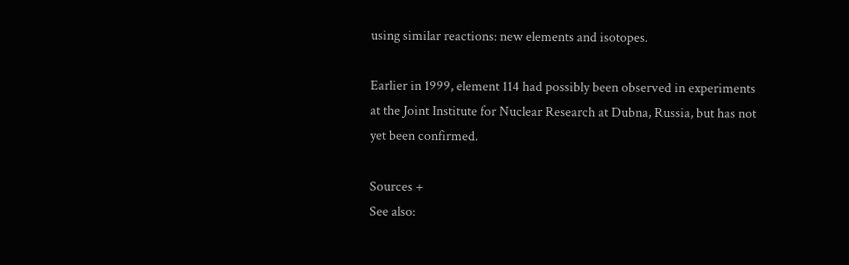using similar reactions: new elements and isotopes.

Earlier in 1999, element 114 had possibly been observed in experiments at the Joint Institute for Nuclear Research at Dubna, Russia, but has not yet been confirmed.

Sources +
See also: